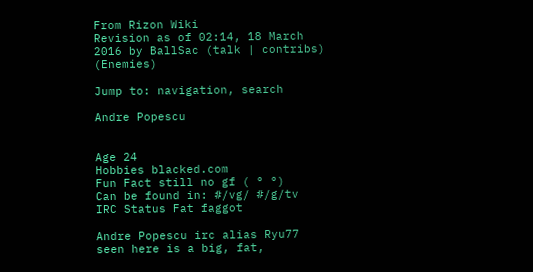From Rizon Wiki
Revision as of 02:14, 18 March 2016 by BallSac (talk | contribs) (Enemies)

Jump to: navigation, search

Andre Popescu


Age 24
Hobbies blacked.com
Fun Fact still no gf ( ° °)
Can be found in: #/vg/ #/g/tv
IRC Status Fat faggot

Andre Popescu irc alias Ryu77 seen here is a big, fat,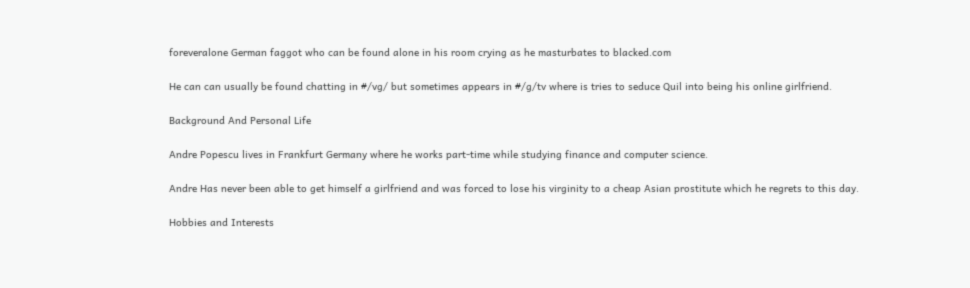foreveralone German faggot who can be found alone in his room crying as he masturbates to blacked.com

He can can usually be found chatting in #/vg/ but sometimes appears in #/g/tv where is tries to seduce Quil into being his online girlfriend.

Background And Personal Life

Andre Popescu lives in Frankfurt Germany where he works part-time while studying finance and computer science.

Andre Has never been able to get himself a girlfriend and was forced to lose his virginity to a cheap Asian prostitute which he regrets to this day.

Hobbies and Interests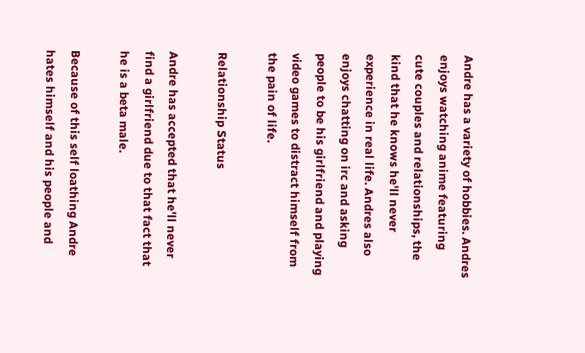Andre has a variety of hobbies. Andres enjoys watching anime featuring cute couples and relationships, the kind that he knows he'll never experience in real life. Andres also enjoys chatting on irc and asking people to be his girlfriend and playing video games to distract himself from the pain of life.

Relationship Status

Andre has accepted that he'll never find a girlfriend due to that fact that he is a beta male.

Because of this self loathing Andre hates himself and his people and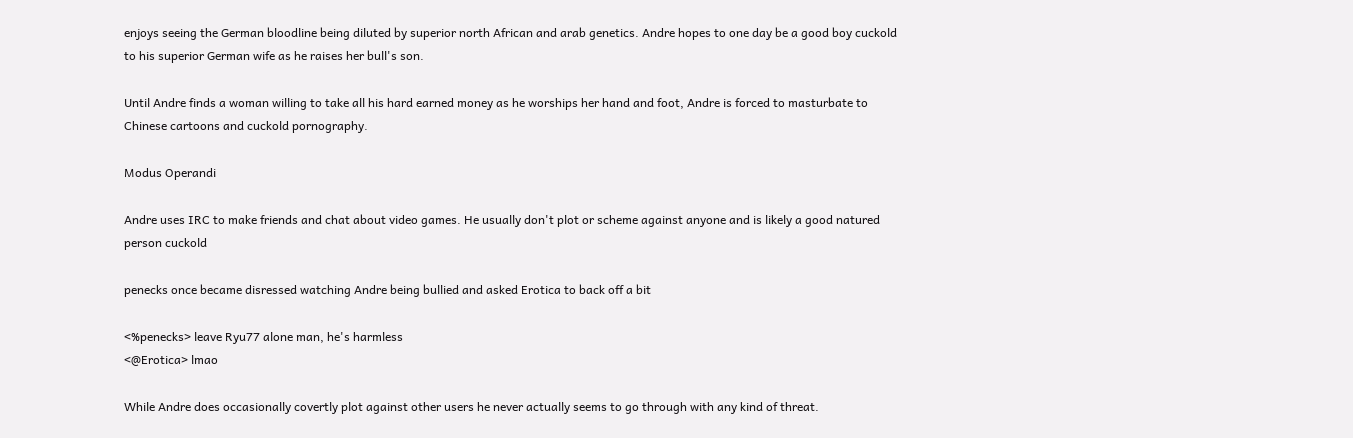enjoys seeing the German bloodline being diluted by superior north African and arab genetics. Andre hopes to one day be a good boy cuckold to his superior German wife as he raises her bull's son.

Until Andre finds a woman willing to take all his hard earned money as he worships her hand and foot, Andre is forced to masturbate to Chinese cartoons and cuckold pornography.

Modus Operandi

Andre uses IRC to make friends and chat about video games. He usually don't plot or scheme against anyone and is likely a good natured person cuckold

penecks once became disressed watching Andre being bullied and asked Erotica to back off a bit

<%penecks> leave Ryu77 alone man, he's harmless
<@Erotica> lmao

While Andre does occasionally covertly plot against other users he never actually seems to go through with any kind of threat.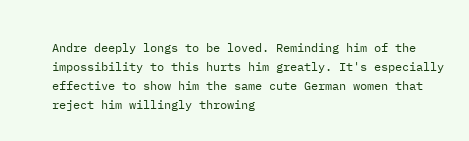Andre deeply longs to be loved. Reminding him of the impossibility to this hurts him greatly. It's especially effective to show him the same cute German women that reject him willingly throwing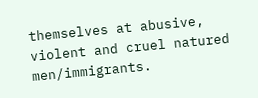themselves at abusive, violent and cruel natured men/immigrants.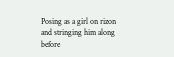Posing as a girl on rizon and stringing him along before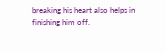breaking his heart also helps in finishing him off.